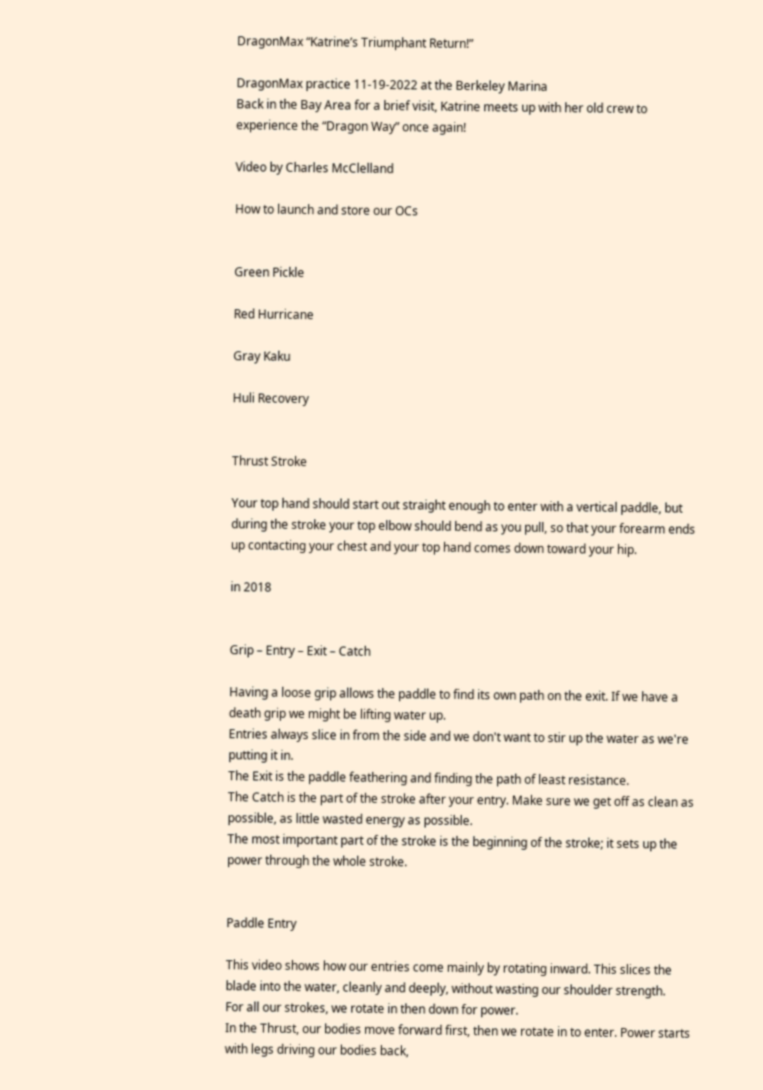DragonMax “Katrine’s Triumphant Return!”

DragonMax practice 11-19-2022 at the Berkeley Marina
Back in the Bay Area for a brief visit, Katrine meets up with her old crew to experience the “Dragon Way” once again!

Video by Charles McClelland

How to launch and store our OCs


Green Pickle

Red Hurricane

Gray Kaku

Huli Recovery


Thrust Stroke

Your top hand should start out straight enough to enter with a vertical paddle, but during the stroke your top elbow should bend as you pull, so that your forearm ends up contacting your chest and your top hand comes down toward your hip.

in 2018


Grip – Entry – Exit – Catch

Having a loose grip allows the paddle to find its own path on the exit. If we have a death grip we might be lifting water up.
Entries always slice in from the side and we don't want to stir up the water as we're putting it in.
The Exit is the paddle feathering and finding the path of least resistance.
The Catch is the part of the stroke after your entry. Make sure we get off as clean as possible, as little wasted energy as possible.
The most important part of the stroke is the beginning of the stroke; it sets up the power through the whole stroke.


Paddle Entry

This video shows how our entries come mainly by rotating inward. This slices the blade into the water, cleanly and deeply, without wasting our shoulder strength.
For all our strokes, we rotate in then down for power.
In the Thrust, our bodies move forward first, then we rotate in to enter. Power starts with legs driving our bodies back,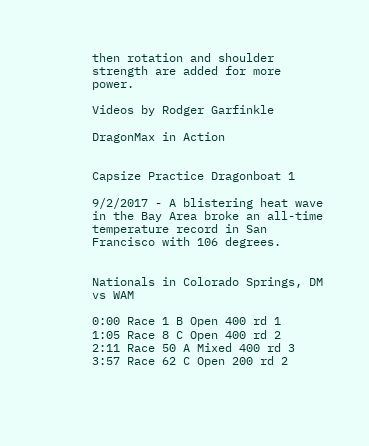then rotation and shoulder strength are added for more power.

Videos by Rodger Garfinkle

DragonMax in Action


Capsize Practice Dragonboat 1

9/2/2017 - A blistering heat wave in the Bay Area broke an all-time temperature record in San Francisco with 106 degrees.


Nationals in Colorado Springs, DM vs WAM

0:00 Race 1 B Open 400 rd 1
1:05 Race 8 C Open 400 rd 2
2:11 Race 50 A Mixed 400 rd 3
3:57 Race 62 C Open 200 rd 2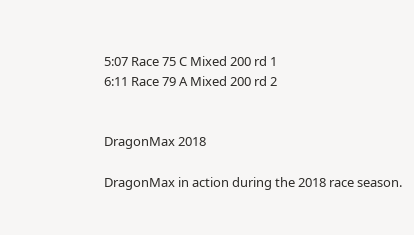5:07 Race 75 C Mixed 200 rd 1
6:11 Race 79 A Mixed 200 rd 2


DragonMax 2018

DragonMax in action during the 2018 race season.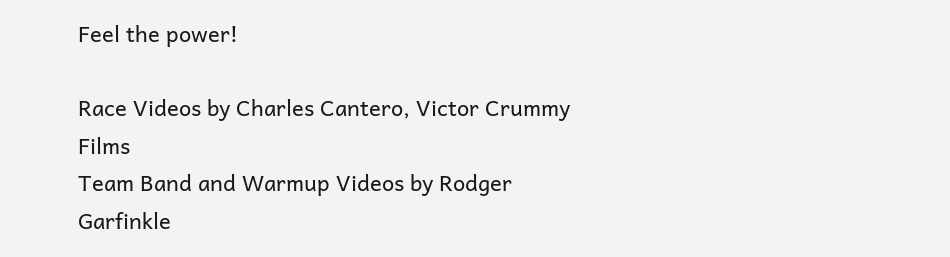Feel the power!

Race Videos by Charles Cantero, Victor Crummy Films
Team Band and Warmup Videos by Rodger Garfinkle